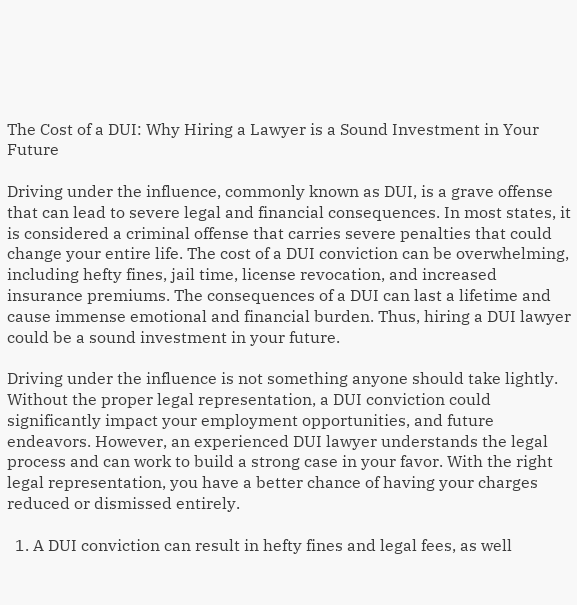The Cost of a DUI: Why Hiring a Lawyer is a Sound Investment in Your Future

Driving under the influence, commonly known as DUI, is a grave offense that can lead to severe legal and financial consequences. In most states, it is considered a criminal offense that carries severe penalties that could change your entire life. The cost of a DUI conviction can be overwhelming, including hefty fines, jail time, license revocation, and increased insurance premiums. The consequences of a DUI can last a lifetime and cause immense emotional and financial burden. Thus, hiring a DUI lawyer could be a sound investment in your future.

Driving under the influence is not something anyone should take lightly. Without the proper legal representation, a DUI conviction could significantly impact your employment opportunities, and future endeavors. However, an experienced DUI lawyer understands the legal process and can work to build a strong case in your favor. With the right legal representation, you have a better chance of having your charges reduced or dismissed entirely.

  1. A DUI conviction can result in hefty fines and legal fees, as well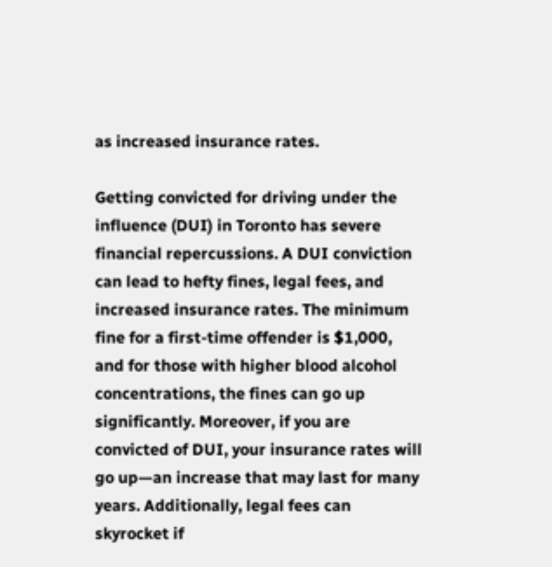as increased insurance rates.

Getting convicted for driving under the influence (DUI) in Toronto has severe financial repercussions. A DUI conviction can lead to hefty fines, legal fees, and increased insurance rates. The minimum fine for a first-time offender is $1,000, and for those with higher blood alcohol concentrations, the fines can go up significantly. Moreover, if you are convicted of DUI, your insurance rates will go up—an increase that may last for many years. Additionally, legal fees can skyrocket if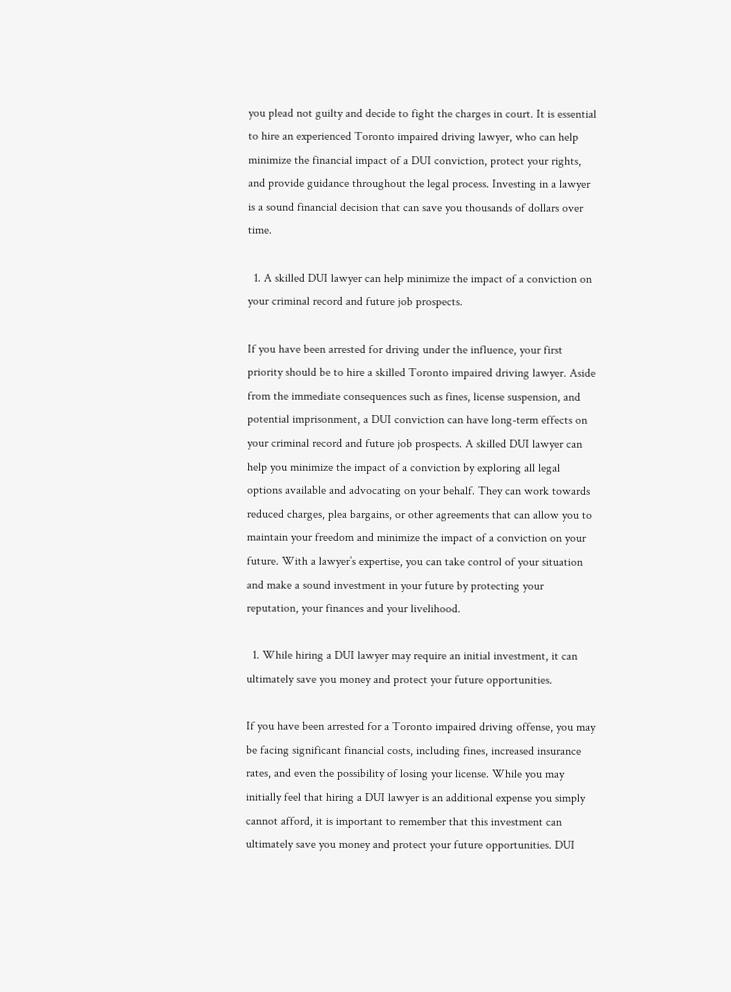you plead not guilty and decide to fight the charges in court. It is essential to hire an experienced Toronto impaired driving lawyer, who can help minimize the financial impact of a DUI conviction, protect your rights, and provide guidance throughout the legal process. Investing in a lawyer is a sound financial decision that can save you thousands of dollars over time.

  1. A skilled DUI lawyer can help minimize the impact of a conviction on your criminal record and future job prospects.

If you have been arrested for driving under the influence, your first priority should be to hire a skilled Toronto impaired driving lawyer. Aside from the immediate consequences such as fines, license suspension, and potential imprisonment, a DUI conviction can have long-term effects on your criminal record and future job prospects. A skilled DUI lawyer can help you minimize the impact of a conviction by exploring all legal options available and advocating on your behalf. They can work towards reduced charges, plea bargains, or other agreements that can allow you to maintain your freedom and minimize the impact of a conviction on your future. With a lawyer’s expertise, you can take control of your situation and make a sound investment in your future by protecting your reputation, your finances and your livelihood.

  1. While hiring a DUI lawyer may require an initial investment, it can ultimately save you money and protect your future opportunities.

If you have been arrested for a Toronto impaired driving offense, you may be facing significant financial costs, including fines, increased insurance rates, and even the possibility of losing your license. While you may initially feel that hiring a DUI lawyer is an additional expense you simply cannot afford, it is important to remember that this investment can ultimately save you money and protect your future opportunities. DUI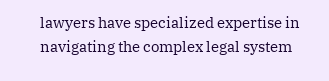lawyers have specialized expertise in navigating the complex legal system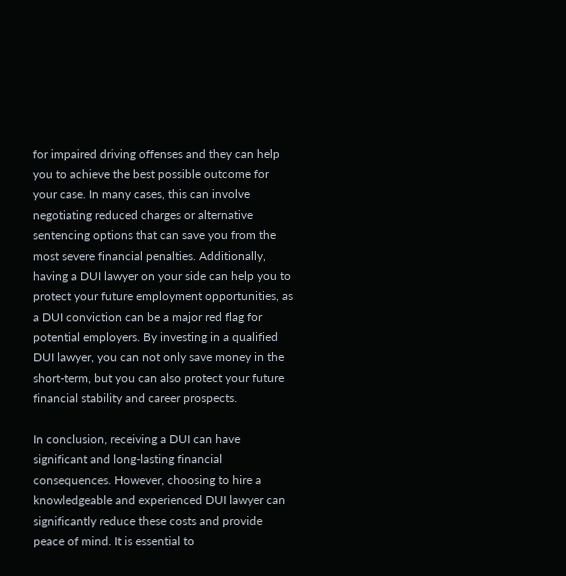for impaired driving offenses and they can help you to achieve the best possible outcome for your case. In many cases, this can involve negotiating reduced charges or alternative sentencing options that can save you from the most severe financial penalties. Additionally, having a DUI lawyer on your side can help you to protect your future employment opportunities, as a DUI conviction can be a major red flag for potential employers. By investing in a qualified DUI lawyer, you can not only save money in the short-term, but you can also protect your future financial stability and career prospects.

In conclusion, receiving a DUI can have significant and long-lasting financial consequences. However, choosing to hire a knowledgeable and experienced DUI lawyer can significantly reduce these costs and provide peace of mind. It is essential to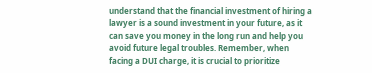understand that the financial investment of hiring a lawyer is a sound investment in your future, as it can save you money in the long run and help you avoid future legal troubles. Remember, when facing a DUI charge, it is crucial to prioritize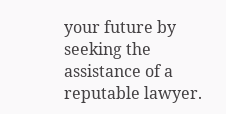your future by seeking the assistance of a reputable lawyer.